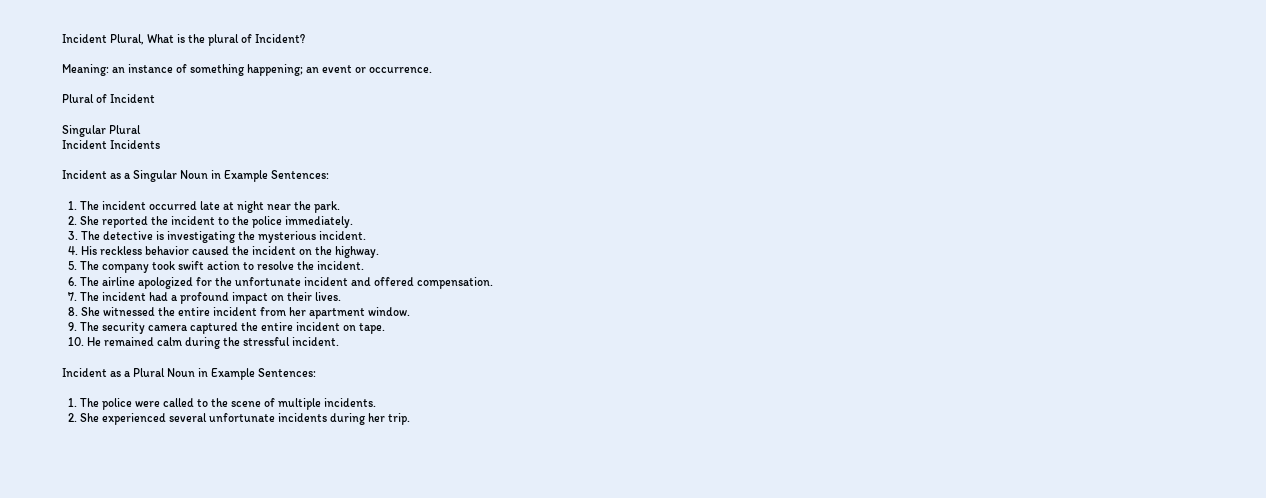Incident Plural, What is the plural of Incident?

Meaning: an instance of something happening; an event or occurrence.

Plural of Incident

Singular Plural
Incident Incidents

Incident as a Singular Noun in Example Sentences:

  1. The incident occurred late at night near the park.
  2. She reported the incident to the police immediately.
  3. The detective is investigating the mysterious incident.
  4. His reckless behavior caused the incident on the highway.
  5. The company took swift action to resolve the incident.
  6. The airline apologized for the unfortunate incident and offered compensation.
  7. The incident had a profound impact on their lives.
  8. She witnessed the entire incident from her apartment window.
  9. The security camera captured the entire incident on tape.
  10. He remained calm during the stressful incident.

Incident as a Plural Noun in Example Sentences:

  1. The police were called to the scene of multiple incidents.
  2. She experienced several unfortunate incidents during her trip.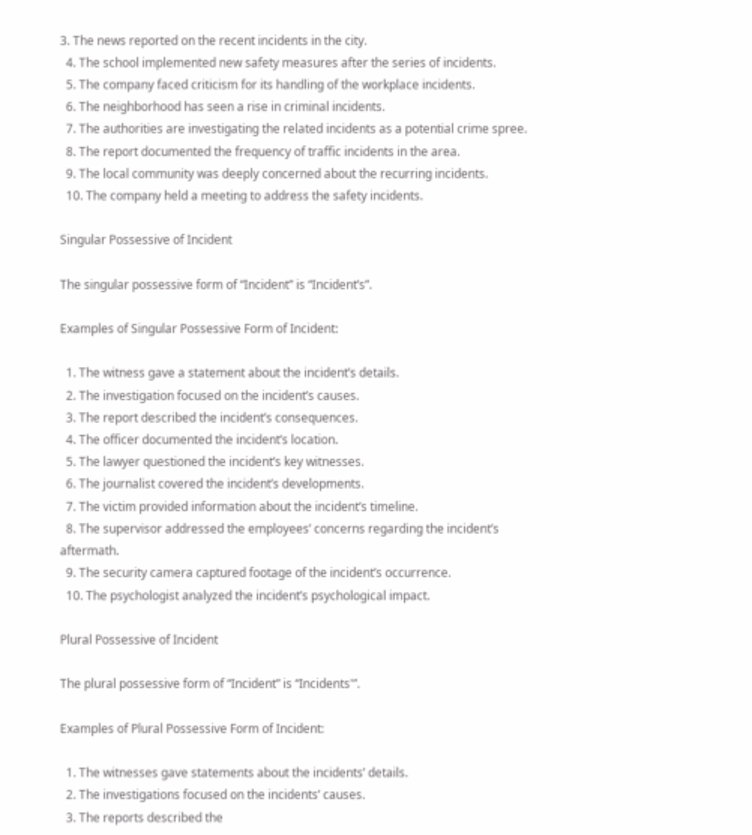3. The news reported on the recent incidents in the city.
  4. The school implemented new safety measures after the series of incidents.
  5. The company faced criticism for its handling of the workplace incidents.
  6. The neighborhood has seen a rise in criminal incidents.
  7. The authorities are investigating the related incidents as a potential crime spree.
  8. The report documented the frequency of traffic incidents in the area.
  9. The local community was deeply concerned about the recurring incidents.
  10. The company held a meeting to address the safety incidents.

Singular Possessive of Incident

The singular possessive form of “Incident” is “Incident’s”.

Examples of Singular Possessive Form of Incident:

  1. The witness gave a statement about the incident’s details.
  2. The investigation focused on the incident’s causes.
  3. The report described the incident’s consequences.
  4. The officer documented the incident’s location.
  5. The lawyer questioned the incident’s key witnesses.
  6. The journalist covered the incident’s developments.
  7. The victim provided information about the incident’s timeline.
  8. The supervisor addressed the employees’ concerns regarding the incident’s aftermath.
  9. The security camera captured footage of the incident’s occurrence.
  10. The psychologist analyzed the incident’s psychological impact.

Plural Possessive of Incident

The plural possessive form of “Incident” is “Incidents'”.

Examples of Plural Possessive Form of Incident:

  1. The witnesses gave statements about the incidents’ details.
  2. The investigations focused on the incidents’ causes.
  3. The reports described the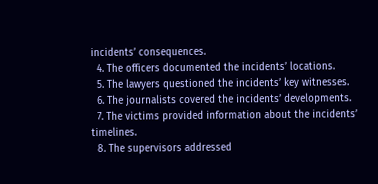incidents’ consequences.
  4. The officers documented the incidents’ locations.
  5. The lawyers questioned the incidents’ key witnesses.
  6. The journalists covered the incidents’ developments.
  7. The victims provided information about the incidents’ timelines.
  8. The supervisors addressed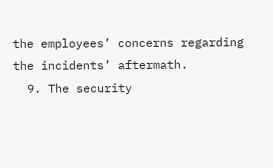the employees’ concerns regarding the incidents’ aftermath.
  9. The security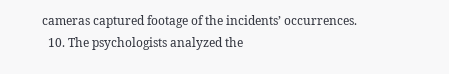cameras captured footage of the incidents’ occurrences.
  10. The psychologists analyzed the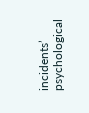incidents’ psychological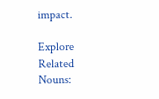impact.

Explore Related Nouns: